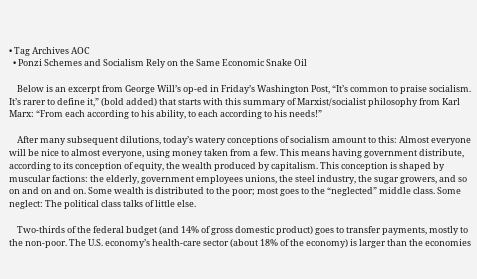• Tag Archives AOC
  • Ponzi Schemes and Socialism Rely on the Same Economic Snake Oil

    Below is an excerpt from George Will’s op-ed in Friday’s Washington Post, “It’s common to praise socialism. It’s rarer to define it,” (bold added) that starts with this summary of Marxist/socialist philosophy from Karl Marx: “From each according to his ability, to each according to his needs!”

    After many subsequent dilutions, today’s watery conceptions of socialism amount to this: Almost everyone will be nice to almost everyone, using money taken from a few. This means having government distribute, according to its conception of equity, the wealth produced by capitalism. This conception is shaped by muscular factions: the elderly, government employees unions, the steel industry, the sugar growers, and so on and on and on. Some wealth is distributed to the poor; most goes to the “neglected” middle class. Some neglect: The political class talks of little else.

    Two-thirds of the federal budget (and 14% of gross domestic product) goes to transfer payments, mostly to the non-poor. The U.S. economy’s health-care sector (about 18% of the economy) is larger than the economies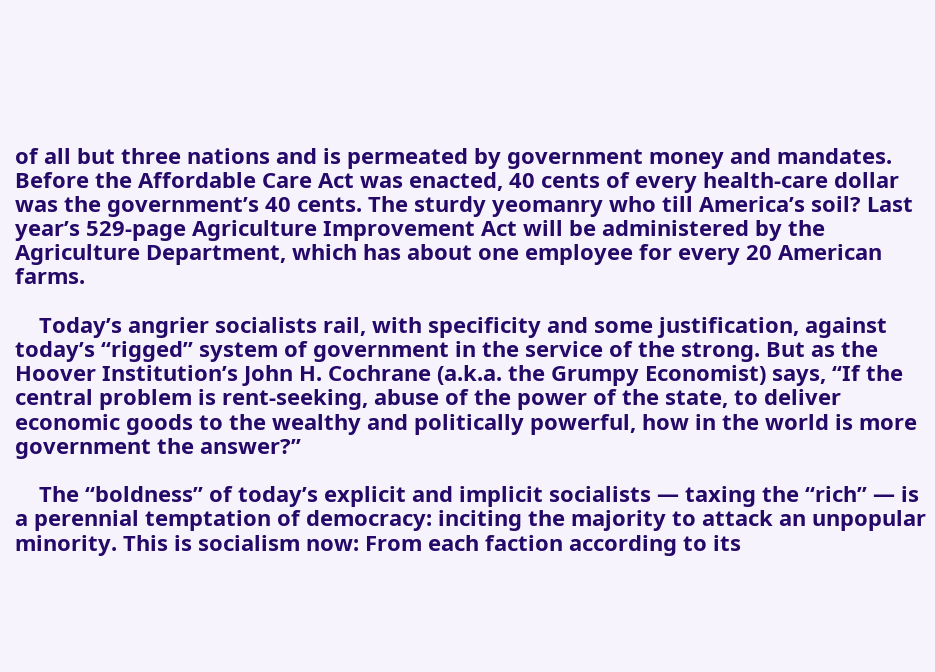of all but three nations and is permeated by government money and mandates. Before the Affordable Care Act was enacted, 40 cents of every health-care dollar was the government’s 40 cents. The sturdy yeomanry who till America’s soil? Last year’s 529-page Agriculture Improvement Act will be administered by the Agriculture Department, which has about one employee for every 20 American farms.

    Today’s angrier socialists rail, with specificity and some justification, against today’s “rigged” system of government in the service of the strong. But as the Hoover Institution’s John H. Cochrane (a.k.a. the Grumpy Economist) says, “If the central problem is rent-seeking, abuse of the power of the state, to deliver economic goods to the wealthy and politically powerful, how in the world is more government the answer?”

    The “boldness” of today’s explicit and implicit socialists — taxing the “rich” — is a perennial temptation of democracy: inciting the majority to attack an unpopular minority. This is socialism now: From each faction according to its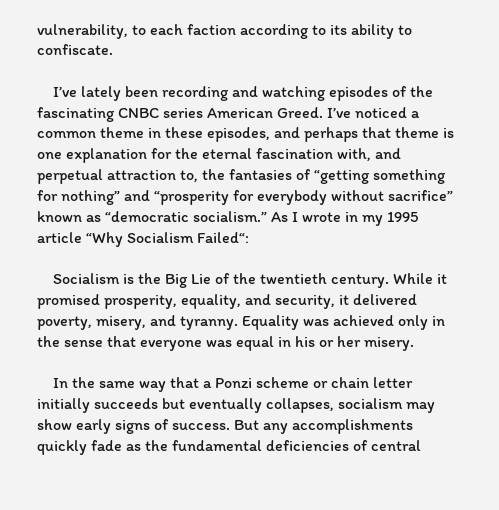vulnerability, to each faction according to its ability to confiscate.

    I’ve lately been recording and watching episodes of the fascinating CNBC series American Greed. I’ve noticed a common theme in these episodes, and perhaps that theme is one explanation for the eternal fascination with, and perpetual attraction to, the fantasies of “getting something for nothing” and “prosperity for everybody without sacrifice” known as “democratic socialism.” As I wrote in my 1995 article “Why Socialism Failed“:

    Socialism is the Big Lie of the twentieth century. While it promised prosperity, equality, and security, it delivered poverty, misery, and tyranny. Equality was achieved only in the sense that everyone was equal in his or her misery.

    In the same way that a Ponzi scheme or chain letter initially succeeds but eventually collapses, socialism may show early signs of success. But any accomplishments quickly fade as the fundamental deficiencies of central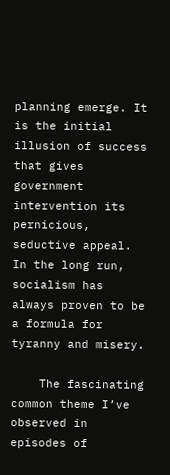planning emerge. It is the initial illusion of success that gives government intervention its pernicious, seductive appeal. In the long run, socialism has always proven to be a formula for tyranny and misery.

    The fascinating common theme I’ve observed in episodes of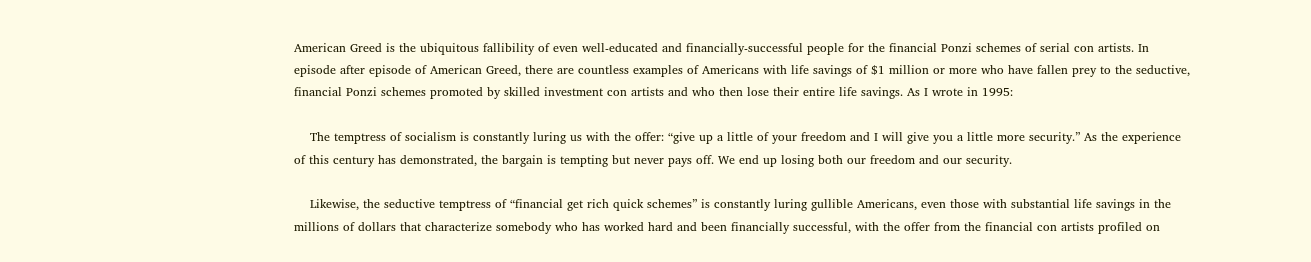American Greed is the ubiquitous fallibility of even well-educated and financially-successful people for the financial Ponzi schemes of serial con artists. In episode after episode of American Greed, there are countless examples of Americans with life savings of $1 million or more who have fallen prey to the seductive, financial Ponzi schemes promoted by skilled investment con artists and who then lose their entire life savings. As I wrote in 1995:

    The temptress of socialism is constantly luring us with the offer: “give up a little of your freedom and I will give you a little more security.” As the experience of this century has demonstrated, the bargain is tempting but never pays off. We end up losing both our freedom and our security.

    Likewise, the seductive temptress of “financial get rich quick schemes” is constantly luring gullible Americans, even those with substantial life savings in the millions of dollars that characterize somebody who has worked hard and been financially successful, with the offer from the financial con artists profiled on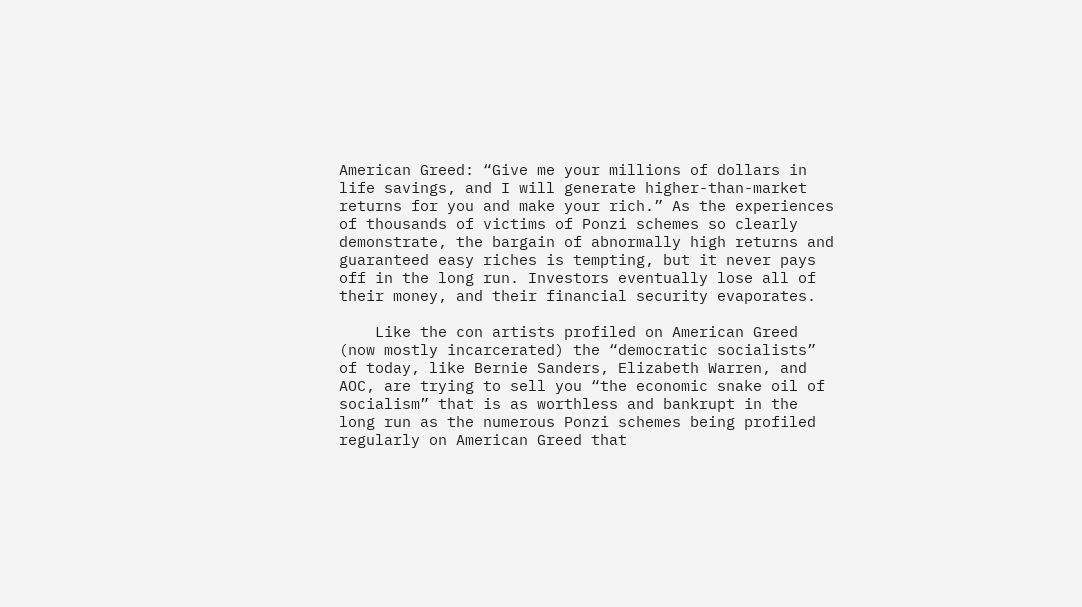American Greed: “Give me your millions of dollars in life savings, and I will generate higher-than-market returns for you and make your rich.” As the experiences of thousands of victims of Ponzi schemes so clearly demonstrate, the bargain of abnormally high returns and guaranteed easy riches is tempting, but it never pays off in the long run. Investors eventually lose all of their money, and their financial security evaporates.

    Like the con artists profiled on American Greed (now mostly incarcerated) the “democratic socialists” of today, like Bernie Sanders, Elizabeth Warren, and AOC, are trying to sell you “the economic snake oil of socialism” that is as worthless and bankrupt in the long run as the numerous Ponzi schemes being profiled regularly on American Greed that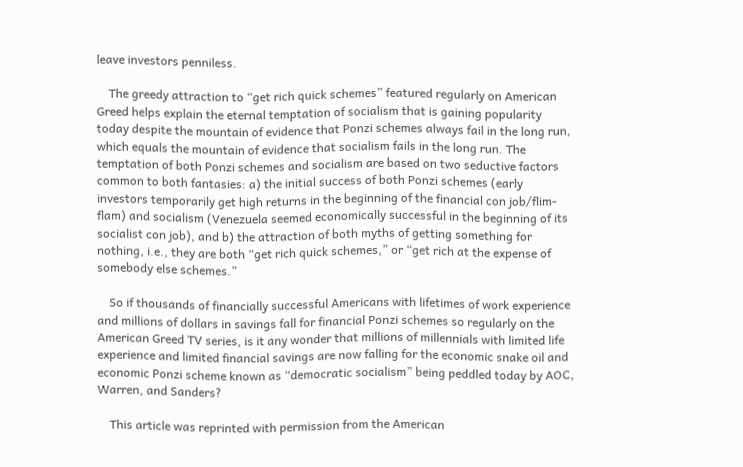leave investors penniless.

    The greedy attraction to “get rich quick schemes” featured regularly on American Greed helps explain the eternal temptation of socialism that is gaining popularity today despite the mountain of evidence that Ponzi schemes always fail in the long run, which equals the mountain of evidence that socialism fails in the long run. The temptation of both Ponzi schemes and socialism are based on two seductive factors common to both fantasies: a) the initial success of both Ponzi schemes (early investors temporarily get high returns in the beginning of the financial con job/flim-flam) and socialism (Venezuela seemed economically successful in the beginning of its socialist con job), and b) the attraction of both myths of getting something for nothing, i.e., they are both “get rich quick schemes,” or “get rich at the expense of somebody else schemes.”

    So if thousands of financially successful Americans with lifetimes of work experience and millions of dollars in savings fall for financial Ponzi schemes so regularly on the American Greed TV series, is it any wonder that millions of millennials with limited life experience and limited financial savings are now falling for the economic snake oil and economic Ponzi scheme known as “democratic socialism” being peddled today by AOC, Warren, and Sanders?

    This article was reprinted with permission from the American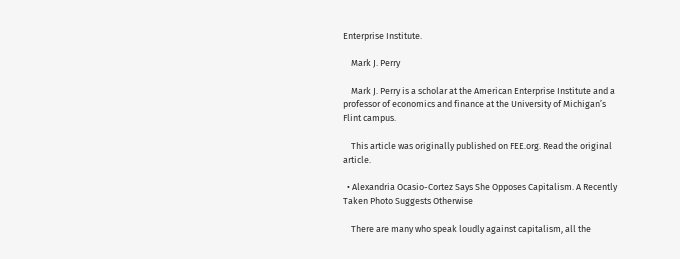Enterprise Institute.

    Mark J. Perry

    Mark J. Perry is a scholar at the American Enterprise Institute and a professor of economics and finance at the University of Michigan’s Flint campus.

    This article was originally published on FEE.org. Read the original article.

  • Alexandria Ocasio-Cortez Says She Opposes Capitalism. A Recently Taken Photo Suggests Otherwise

    There are many who speak loudly against capitalism, all the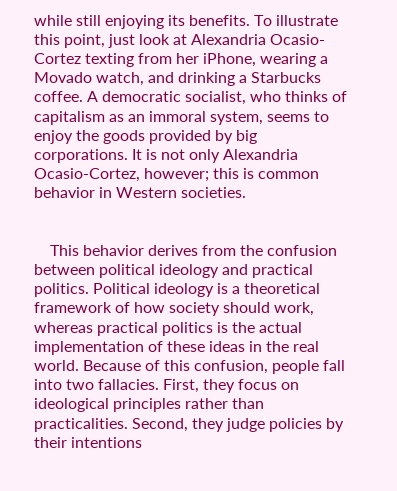while still enjoying its benefits. To illustrate this point, just look at Alexandria Ocasio-Cortez texting from her iPhone, wearing a Movado watch, and drinking a Starbucks coffee. A democratic socialist, who thinks of capitalism as an immoral system, seems to enjoy the goods provided by big corporations. It is not only Alexandria Ocasio-Cortez, however; this is common behavior in Western societies.


    This behavior derives from the confusion between political ideology and practical politics. Political ideology is a theoretical framework of how society should work, whereas practical politics is the actual implementation of these ideas in the real world. Because of this confusion, people fall into two fallacies. First, they focus on ideological principles rather than practicalities. Second, they judge policies by their intentions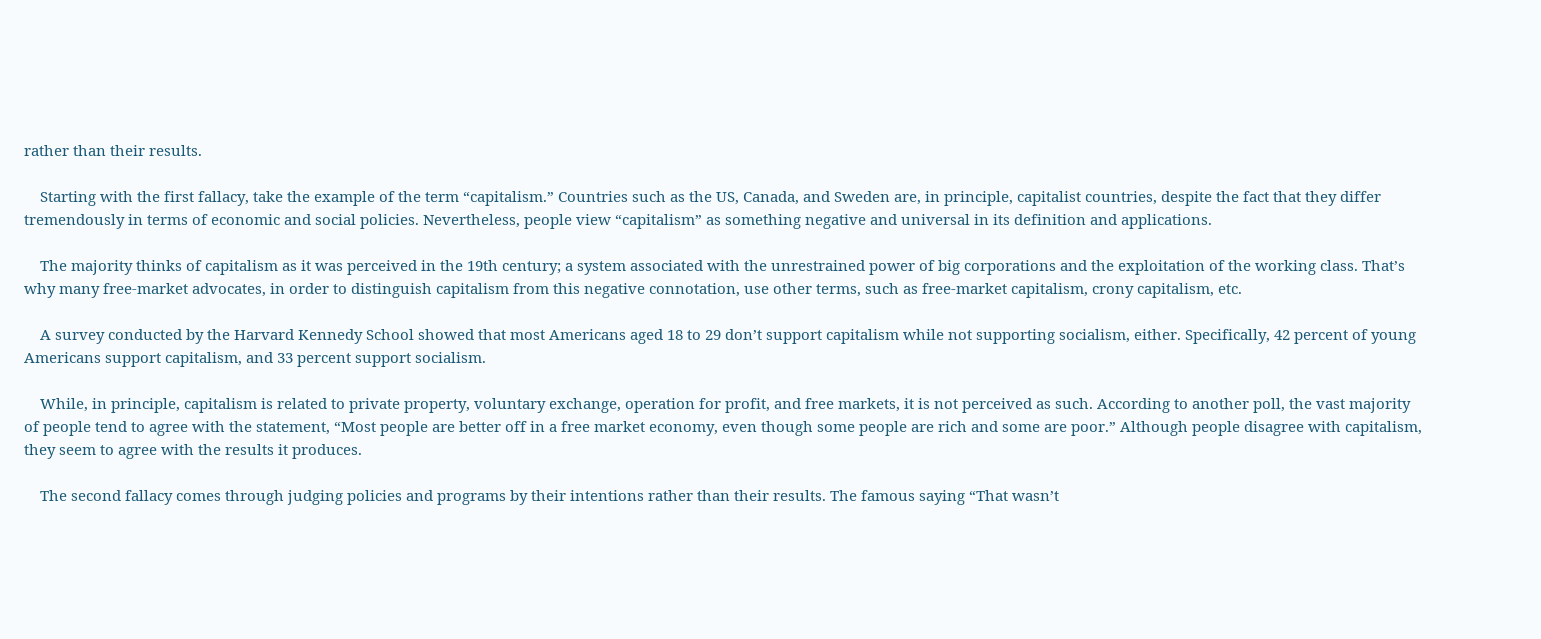rather than their results.

    Starting with the first fallacy, take the example of the term “capitalism.” Countries such as the US, Canada, and Sweden are, in principle, capitalist countries, despite the fact that they differ tremendously in terms of economic and social policies. Nevertheless, people view “capitalism” as something negative and universal in its definition and applications.

    The majority thinks of capitalism as it was perceived in the 19th century; a system associated with the unrestrained power of big corporations and the exploitation of the working class. That’s why many free-market advocates, in order to distinguish capitalism from this negative connotation, use other terms, such as free-market capitalism, crony capitalism, etc.

    A survey conducted by the Harvard Kennedy School showed that most Americans aged 18 to 29 don’t support capitalism while not supporting socialism, either. Specifically, 42 percent of young Americans support capitalism, and 33 percent support socialism.

    While, in principle, capitalism is related to private property, voluntary exchange, operation for profit, and free markets, it is not perceived as such. According to another poll, the vast majority of people tend to agree with the statement, “Most people are better off in a free market economy, even though some people are rich and some are poor.” Although people disagree with capitalism, they seem to agree with the results it produces.

    The second fallacy comes through judging policies and programs by their intentions rather than their results. The famous saying “That wasn’t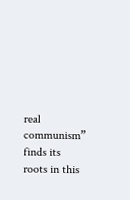real communism” finds its roots in this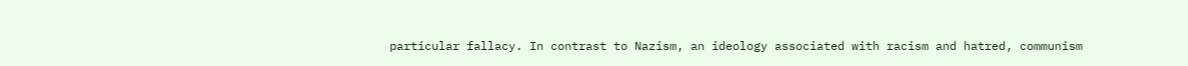particular fallacy. In contrast to Nazism, an ideology associated with racism and hatred, communism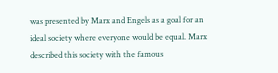was presented by Marx and Engels as a goal for an ideal society where everyone would be equal. Marx described this society with the famous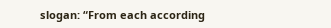slogan: “From each according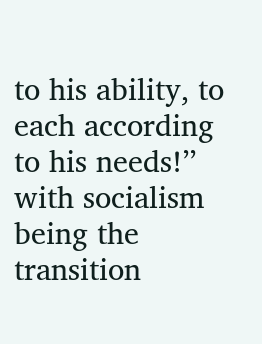to his ability, to each according to his needs!’’ with socialism being the transition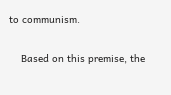to communism.

    Based on this premise, the